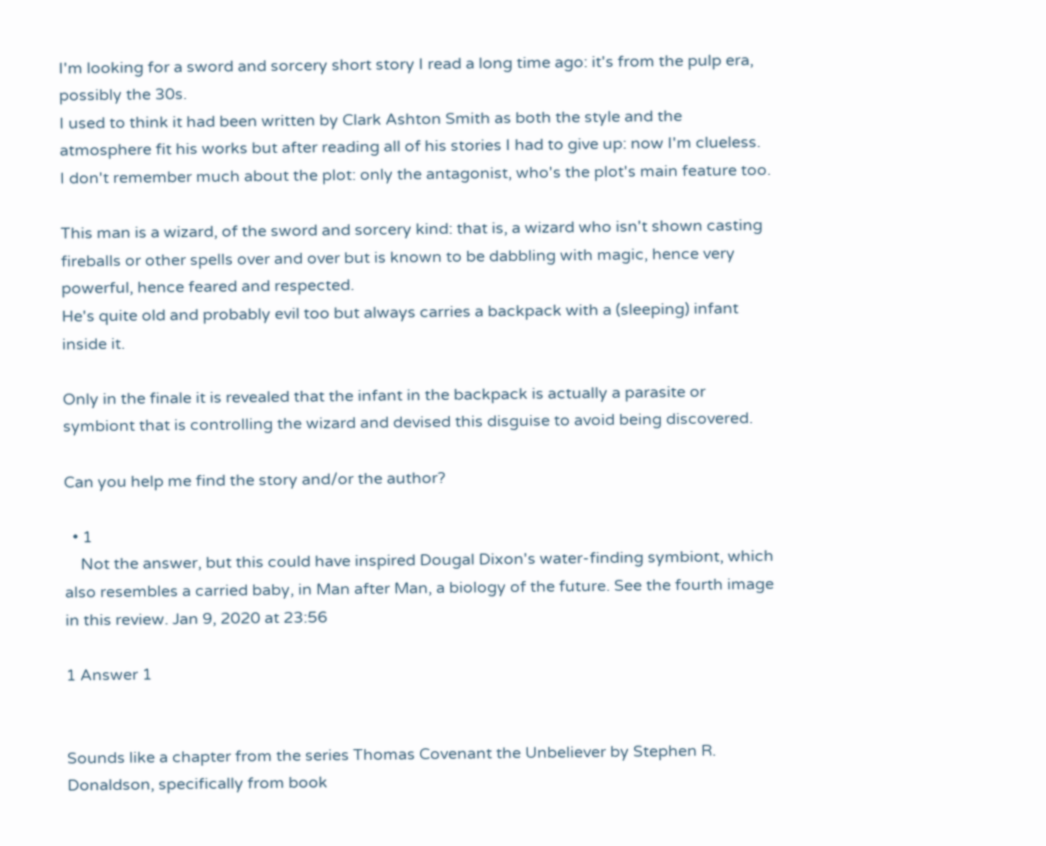I'm looking for a sword and sorcery short story I read a long time ago: it's from the pulp era, possibly the 30s.
I used to think it had been written by Clark Ashton Smith as both the style and the atmosphere fit his works but after reading all of his stories I had to give up: now I'm clueless.
I don't remember much about the plot: only the antagonist, who's the plot's main feature too.

This man is a wizard, of the sword and sorcery kind: that is, a wizard who isn't shown casting fireballs or other spells over and over but is known to be dabbling with magic, hence very powerful, hence feared and respected.
He's quite old and probably evil too but always carries a backpack with a (sleeping) infant inside it.

Only in the finale it is revealed that the infant in the backpack is actually a parasite or symbiont that is controlling the wizard and devised this disguise to avoid being discovered.

Can you help me find the story and/or the author?

  • 1
    Not the answer, but this could have inspired Dougal Dixon's water-finding symbiont, which also resembles a carried baby, in Man after Man, a biology of the future. See the fourth image in this review. Jan 9, 2020 at 23:56

1 Answer 1


Sounds like a chapter from the series Thomas Covenant the Unbeliever by Stephen R. Donaldson, specifically from book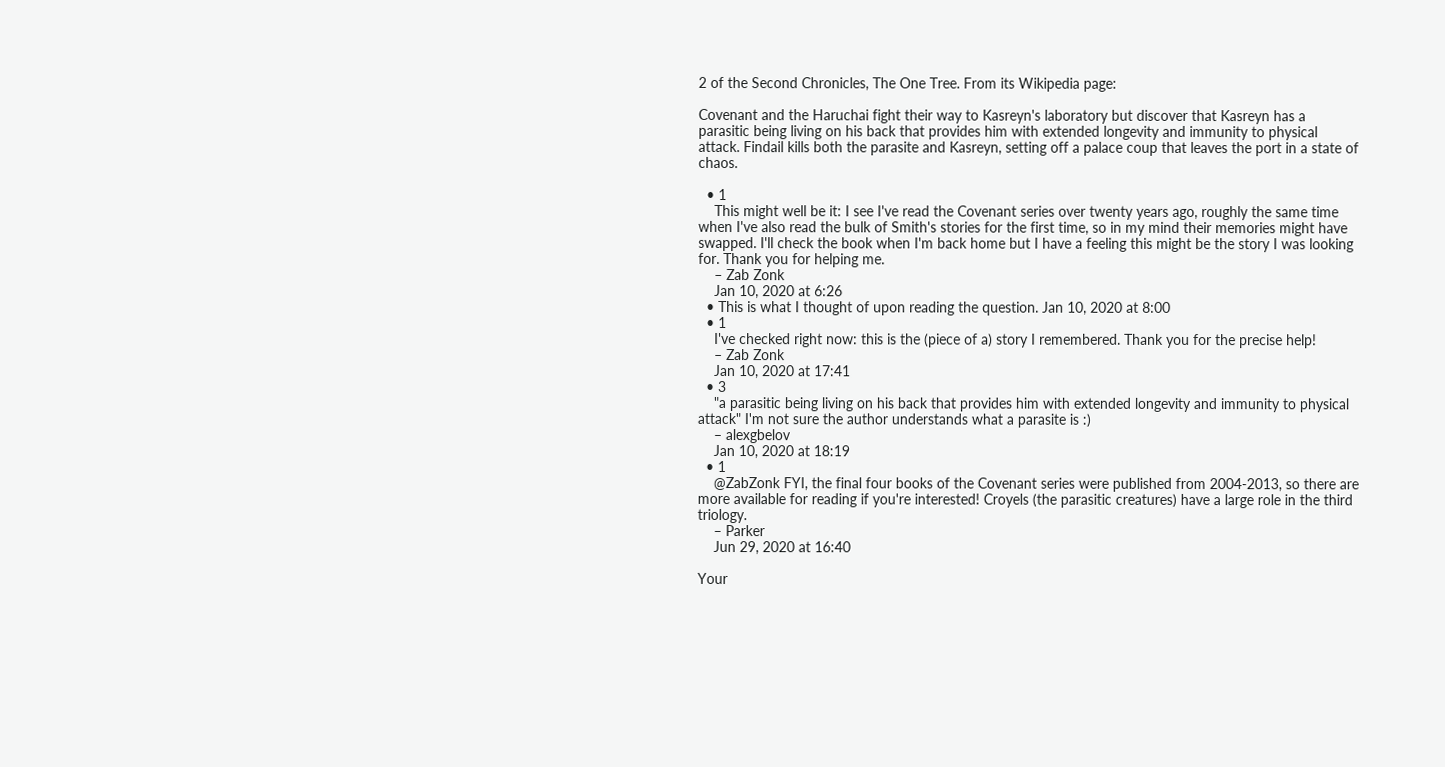2 of the Second Chronicles, The One Tree. From its Wikipedia page:

Covenant and the Haruchai fight their way to Kasreyn's laboratory but discover that Kasreyn has a parasitic being living on his back that provides him with extended longevity and immunity to physical attack. Findail kills both the parasite and Kasreyn, setting off a palace coup that leaves the port in a state of chaos.

  • 1
    This might well be it: I see I've read the Covenant series over twenty years ago, roughly the same time when I've also read the bulk of Smith's stories for the first time, so in my mind their memories might have swapped. I'll check the book when I'm back home but I have a feeling this might be the story I was looking for. Thank you for helping me.
    – Zab Zonk
    Jan 10, 2020 at 6:26
  • This is what I thought of upon reading the question. Jan 10, 2020 at 8:00
  • 1
    I've checked right now: this is the (piece of a) story I remembered. Thank you for the precise help!
    – Zab Zonk
    Jan 10, 2020 at 17:41
  • 3
    "a parasitic being living on his back that provides him with extended longevity and immunity to physical attack" I'm not sure the author understands what a parasite is :)
    – alexgbelov
    Jan 10, 2020 at 18:19
  • 1
    @ZabZonk FYI, the final four books of the Covenant series were published from 2004-2013, so there are more available for reading if you're interested! Croyels (the parasitic creatures) have a large role in the third triology.
    – Parker
    Jun 29, 2020 at 16:40

Your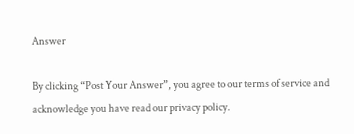Answer

By clicking “Post Your Answer”, you agree to our terms of service and acknowledge you have read our privacy policy.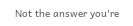Not the answer you're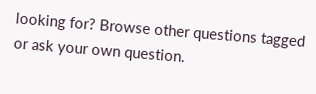looking for? Browse other questions tagged or ask your own question.